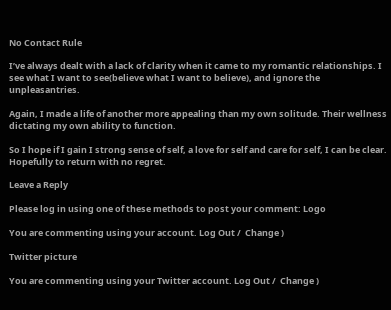No Contact Rule

I’ve always dealt with a lack of clarity when it came to my romantic relationships. I see what I want to see(believe what I want to believe), and ignore the unpleasantries.

Again, I made a life of another more appealing than my own solitude. Their wellness dictating my own ability to function.

So I hope if I gain I strong sense of self, a love for self and care for self, I can be clear. Hopefully to return with no regret.

Leave a Reply

Please log in using one of these methods to post your comment: Logo

You are commenting using your account. Log Out /  Change )

Twitter picture

You are commenting using your Twitter account. Log Out /  Change )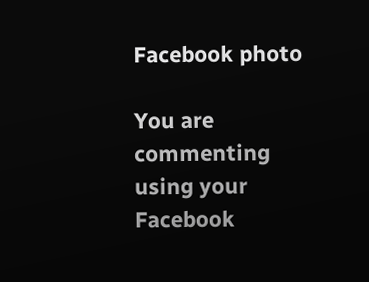Facebook photo

You are commenting using your Facebook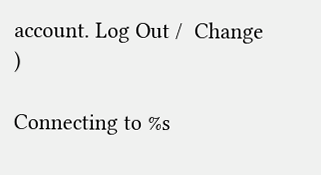account. Log Out /  Change )

Connecting to %s